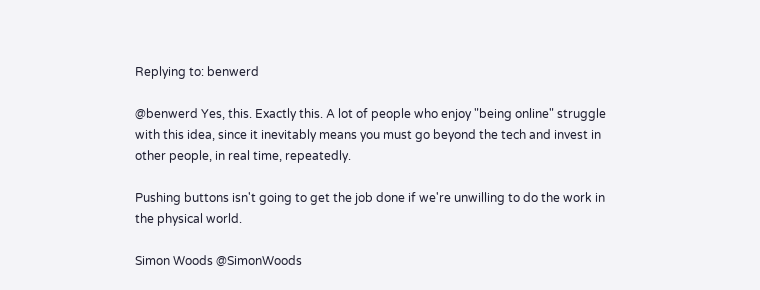Replying to: benwerd

@benwerd Yes, this. Exactly this. A lot of people who enjoy "being online" struggle with this idea, since it inevitably means you must go beyond the tech and invest in other people, in real time, repeatedly.

Pushing buttons isn't going to get the job done if we're unwilling to do the work in the physical world.

Simon Woods @SimonWoods